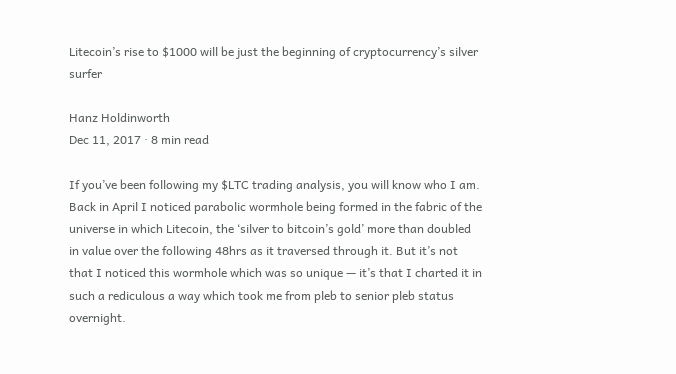Litecoin’s rise to $1000 will be just the beginning of cryptocurrency’s silver surfer

Hanz Holdinworth
Dec 11, 2017 · 8 min read

If you’ve been following my $LTC trading analysis, you will know who I am. Back in April I noticed parabolic wormhole being formed in the fabric of the universe in which Litecoin, the ‘silver to bitcoin’s gold’ more than doubled in value over the following 48hrs as it traversed through it. But it’s not that I noticed this wormhole which was so unique — it’s that I charted it in such a rediculous a way which took me from pleb to senior pleb status overnight.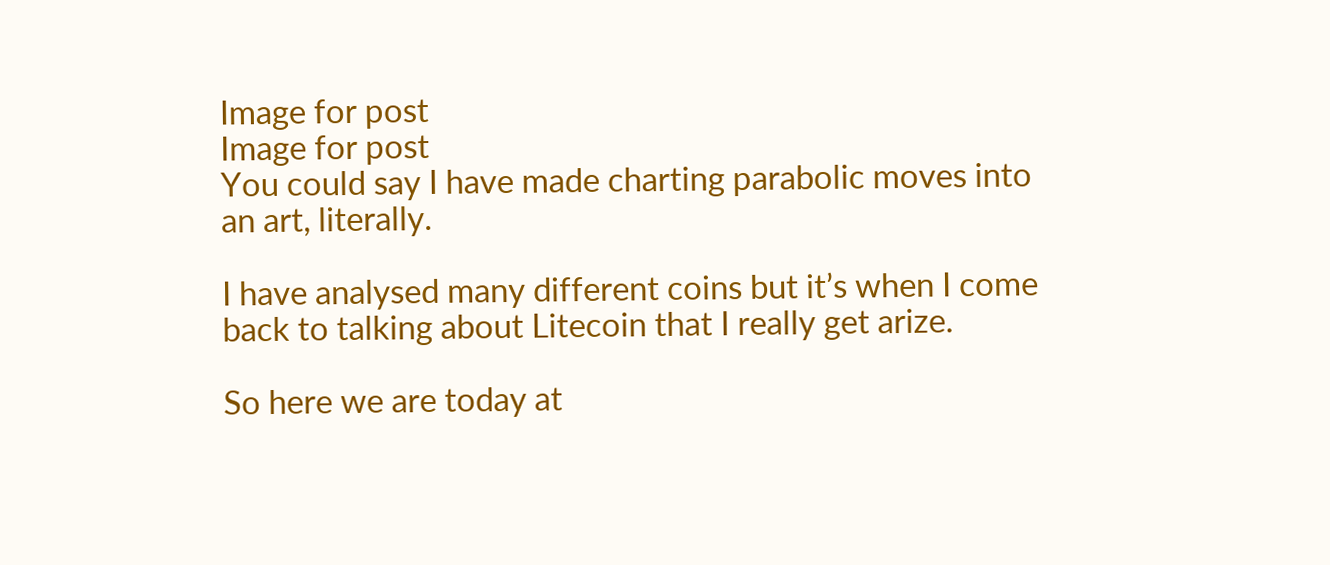Image for post
Image for post
You could say I have made charting parabolic moves into an art, literally.

I have analysed many different coins but it’s when I come back to talking about Litecoin that I really get arize.

So here we are today at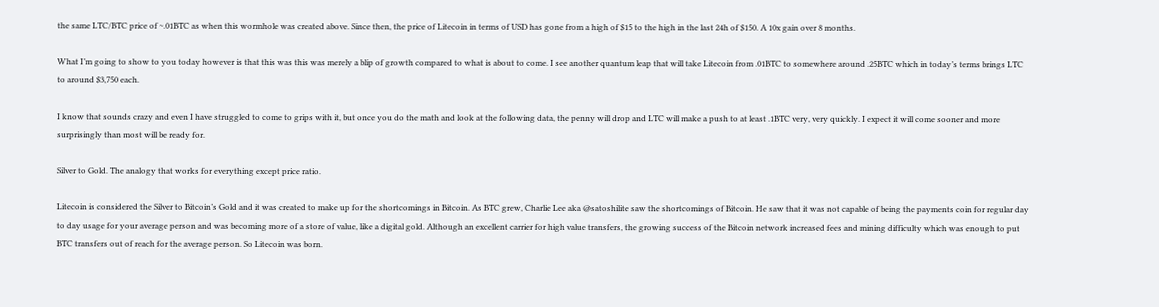the same LTC/BTC price of ~.01BTC as when this wormhole was created above. Since then, the price of Litecoin in terms of USD has gone from a high of $15 to the high in the last 24h of $150. A 10x gain over 8 months.

What I’m going to show to you today however is that this was this was merely a blip of growth compared to what is about to come. I see another quantum leap that will take Litecoin from .01BTC to somewhere around .25BTC which in today’s terms brings LTC to around $3,750 each.

I know that sounds crazy and even I have struggled to come to grips with it, but once you do the math and look at the following data, the penny will drop and LTC will make a push to at least .1BTC very, very quickly. I expect it will come sooner and more surprisingly than most will be ready for.

Silver to Gold. The analogy that works for everything except price ratio.

Litecoin is considered the Silver to Bitcoin’s Gold and it was created to make up for the shortcomings in Bitcoin. As BTC grew, Charlie Lee aka @satoshilite saw the shortcomings of Bitcoin. He saw that it was not capable of being the payments coin for regular day to day usage for your average person and was becoming more of a store of value, like a digital gold. Although an excellent carrier for high value transfers, the growing success of the Bitcoin network increased fees and mining difficulty which was enough to put BTC transfers out of reach for the average person. So Litecoin was born.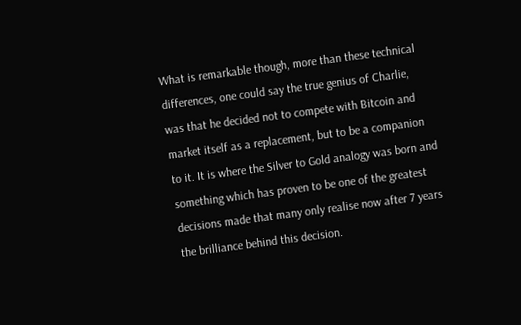What is remarkable though, more than these technical differences, one could say the true genius of Charlie, was that he decided not to compete with Bitcoin and market itself as a replacement, but to be a companion to it. It is where the Silver to Gold analogy was born and something which has proven to be one of the greatest decisions made that many only realise now after 7 years the brilliance behind this decision.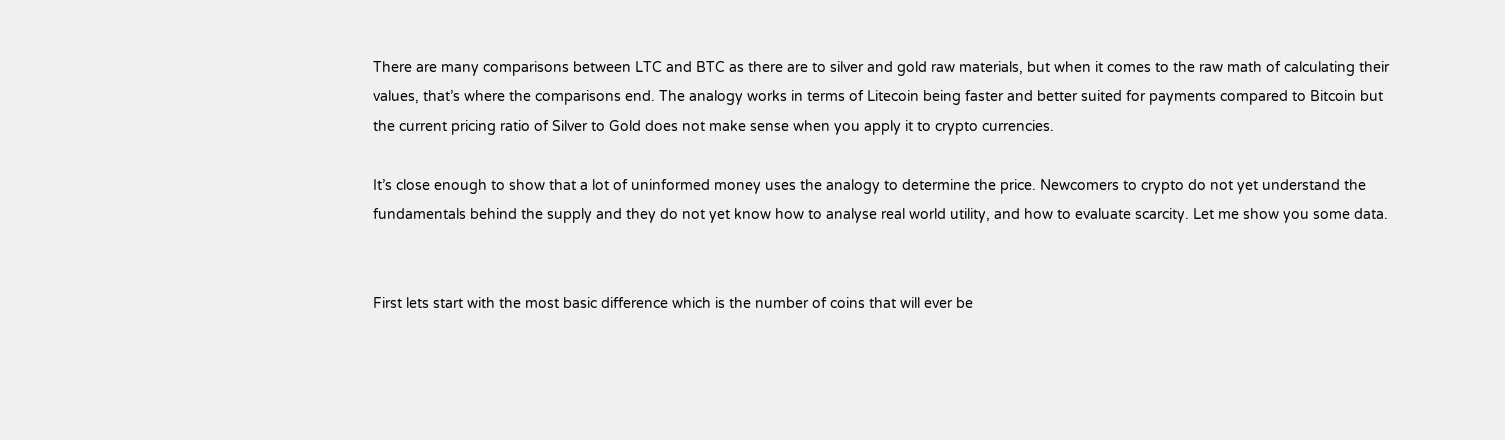There are many comparisons between LTC and BTC as there are to silver and gold raw materials, but when it comes to the raw math of calculating their values, that’s where the comparisons end. The analogy works in terms of Litecoin being faster and better suited for payments compared to Bitcoin but the current pricing ratio of Silver to Gold does not make sense when you apply it to crypto currencies.

It’s close enough to show that a lot of uninformed money uses the analogy to determine the price. Newcomers to crypto do not yet understand the fundamentals behind the supply and they do not yet know how to analyse real world utility, and how to evaluate scarcity. Let me show you some data.


First lets start with the most basic difference which is the number of coins that will ever be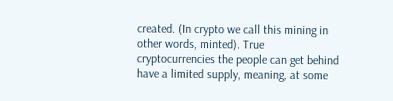created. (In crypto we call this mining in other words, minted). True cryptocurrencies the people can get behind have a limited supply, meaning, at some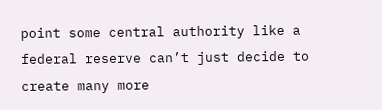point some central authority like a federal reserve can’t just decide to create many more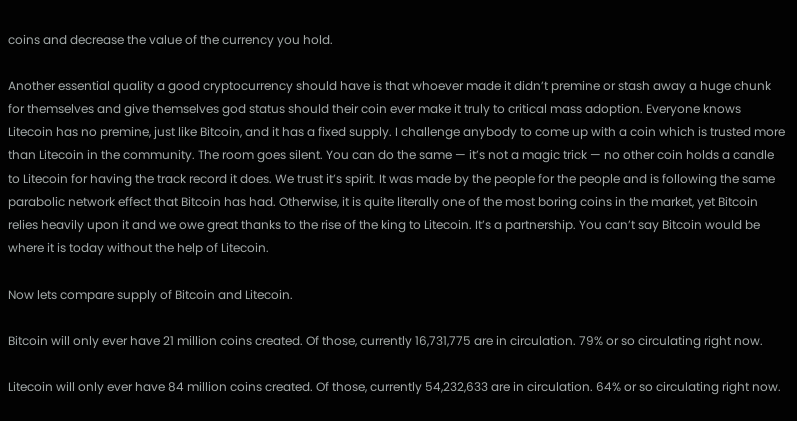coins and decrease the value of the currency you hold.

Another essential quality a good cryptocurrency should have is that whoever made it didn’t premine or stash away a huge chunk for themselves and give themselves god status should their coin ever make it truly to critical mass adoption. Everyone knows Litecoin has no premine, just like Bitcoin, and it has a fixed supply. I challenge anybody to come up with a coin which is trusted more than Litecoin in the community. The room goes silent. You can do the same — it’s not a magic trick — no other coin holds a candle to Litecoin for having the track record it does. We trust it’s spirit. It was made by the people for the people and is following the same parabolic network effect that Bitcoin has had. Otherwise, it is quite literally one of the most boring coins in the market, yet Bitcoin relies heavily upon it and we owe great thanks to the rise of the king to Litecoin. It’s a partnership. You can’t say Bitcoin would be where it is today without the help of Litecoin.

Now lets compare supply of Bitcoin and Litecoin.

Bitcoin will only ever have 21 million coins created. Of those, currently 16,731,775 are in circulation. 79% or so circulating right now.

Litecoin will only ever have 84 million coins created. Of those, currently 54,232,633 are in circulation. 64% or so circulating right now.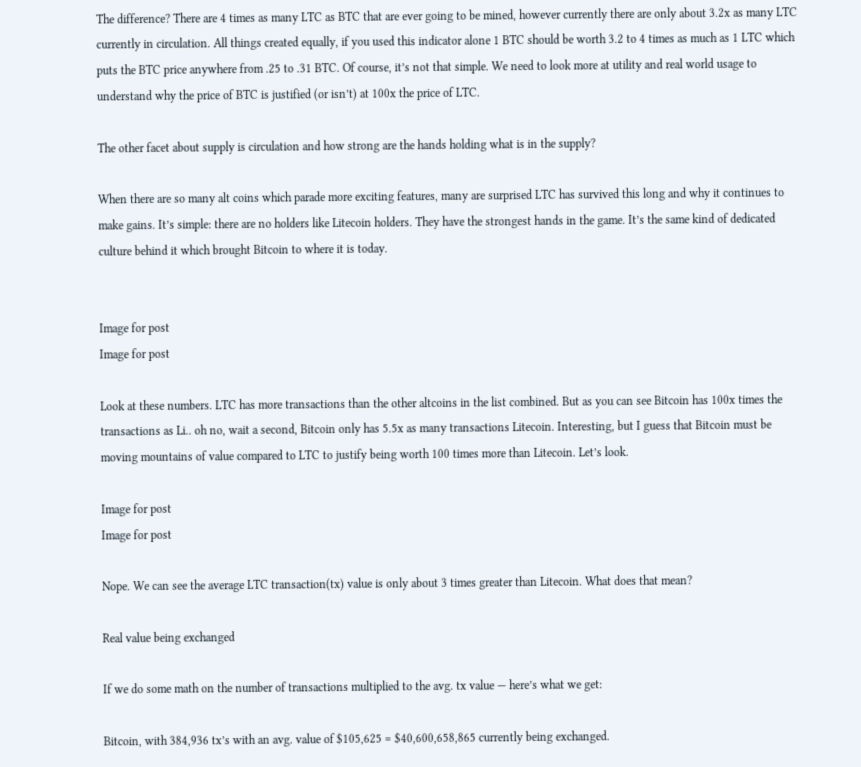The difference? There are 4 times as many LTC as BTC that are ever going to be mined, however currently there are only about 3.2x as many LTC currently in circulation. All things created equally, if you used this indicator alone 1 BTC should be worth 3.2 to 4 times as much as 1 LTC which puts the BTC price anywhere from .25 to .31 BTC. Of course, it’s not that simple. We need to look more at utility and real world usage to understand why the price of BTC is justified (or isn’t) at 100x the price of LTC.

The other facet about supply is circulation and how strong are the hands holding what is in the supply?

When there are so many alt coins which parade more exciting features, many are surprised LTC has survived this long and why it continues to make gains. It’s simple: there are no holders like Litecoin holders. They have the strongest hands in the game. It’s the same kind of dedicated culture behind it which brought Bitcoin to where it is today.


Image for post
Image for post

Look at these numbers. LTC has more transactions than the other altcoins in the list combined. But as you can see Bitcoin has 100x times the transactions as Li.. oh no, wait a second, Bitcoin only has 5.5x as many transactions Litecoin. Interesting, but I guess that Bitcoin must be moving mountains of value compared to LTC to justify being worth 100 times more than Litecoin. Let’s look.

Image for post
Image for post

Nope. We can see the average LTC transaction(tx) value is only about 3 times greater than Litecoin. What does that mean?

Real value being exchanged

If we do some math on the number of transactions multiplied to the avg. tx value — here’s what we get:

Bitcoin, with 384,936 tx’s with an avg. value of $105,625 = $40,600,658,865 currently being exchanged.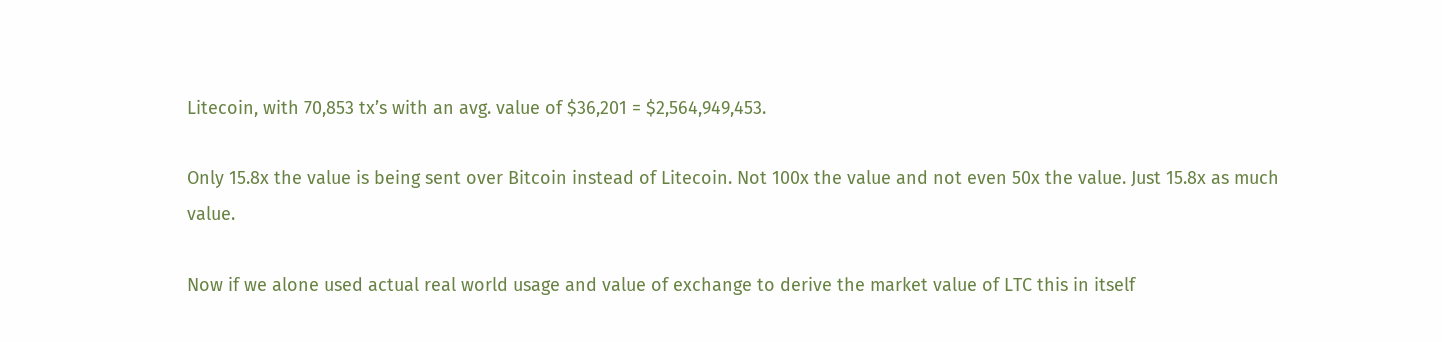Litecoin, with 70,853 tx’s with an avg. value of $36,201 = $2,564,949,453.

Only 15.8x the value is being sent over Bitcoin instead of Litecoin. Not 100x the value and not even 50x the value. Just 15.8x as much value.

Now if we alone used actual real world usage and value of exchange to derive the market value of LTC this in itself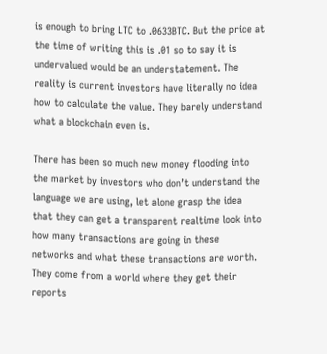is enough to bring LTC to .0633BTC. But the price at the time of writing this is .01 so to say it is undervalued would be an understatement. The reality is current investors have literally no idea how to calculate the value. They barely understand what a blockchain even is.

There has been so much new money flooding into the market by investors who don’t understand the language we are using, let alone grasp the idea that they can get a transparent realtime look into how many transactions are going in these networks and what these transactions are worth. They come from a world where they get their reports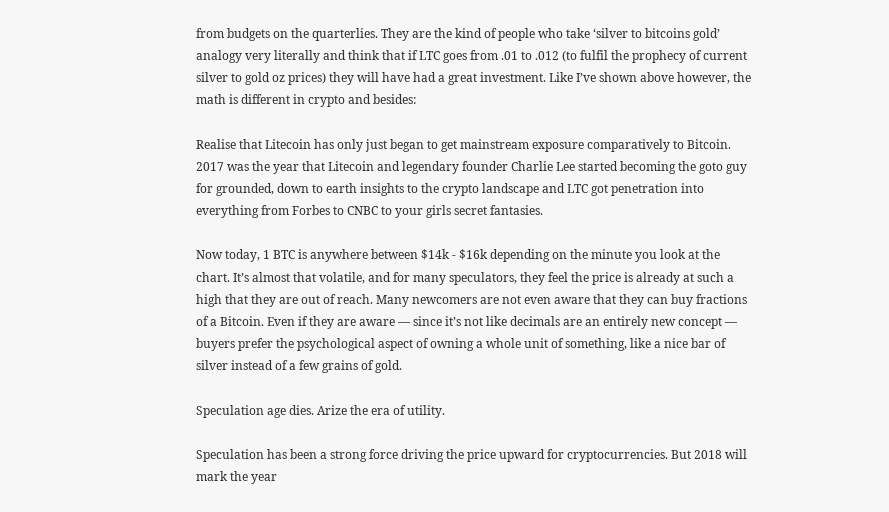from budgets on the quarterlies. They are the kind of people who take ‘silver to bitcoins gold’ analogy very literally and think that if LTC goes from .01 to .012 (to fulfil the prophecy of current silver to gold oz prices) they will have had a great investment. Like I’ve shown above however, the math is different in crypto and besides:

Realise that Litecoin has only just began to get mainstream exposure comparatively to Bitcoin. 2017 was the year that Litecoin and legendary founder Charlie Lee started becoming the goto guy for grounded, down to earth insights to the crypto landscape and LTC got penetration into everything from Forbes to CNBC to your girls secret fantasies.

Now today, 1 BTC is anywhere between $14k - $16k depending on the minute you look at the chart. It’s almost that volatile, and for many speculators, they feel the price is already at such a high that they are out of reach. Many newcomers are not even aware that they can buy fractions of a Bitcoin. Even if they are aware — since it’s not like decimals are an entirely new concept — buyers prefer the psychological aspect of owning a whole unit of something, like a nice bar of silver instead of a few grains of gold.

Speculation age dies. Arize the era of utility.

Speculation has been a strong force driving the price upward for cryptocurrencies. But 2018 will mark the year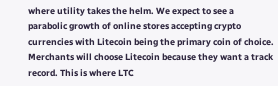where utility takes the helm. We expect to see a parabolic growth of online stores accepting crypto currencies with Litecoin being the primary coin of choice. Merchants will choose Litecoin because they want a track record. This is where LTC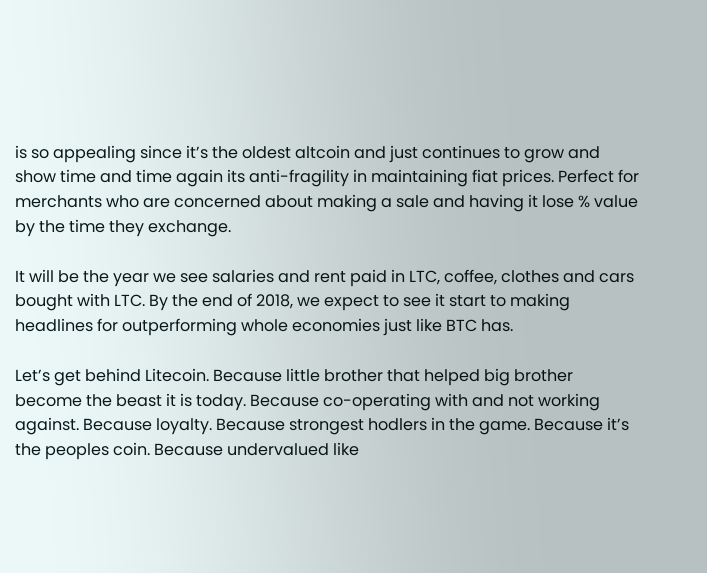is so appealing since it’s the oldest altcoin and just continues to grow and show time and time again its anti-fragility in maintaining fiat prices. Perfect for merchants who are concerned about making a sale and having it lose % value by the time they exchange.

It will be the year we see salaries and rent paid in LTC, coffee, clothes and cars bought with LTC. By the end of 2018, we expect to see it start to making headlines for outperforming whole economies just like BTC has.

Let’s get behind Litecoin. Because little brother that helped big brother become the beast it is today. Because co-operating with and not working against. Because loyalty. Because strongest hodlers in the game. Because it’s the peoples coin. Because undervalued like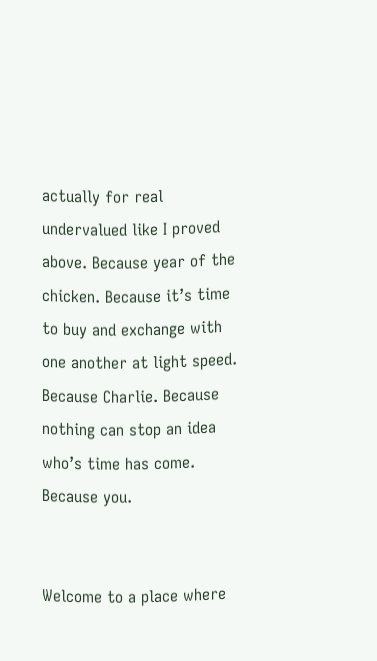actually for real undervalued like I proved above. Because year of the chicken. Because it’s time to buy and exchange with one another at light speed. Because Charlie. Because nothing can stop an idea who’s time has come. Because you.


Welcome to a place where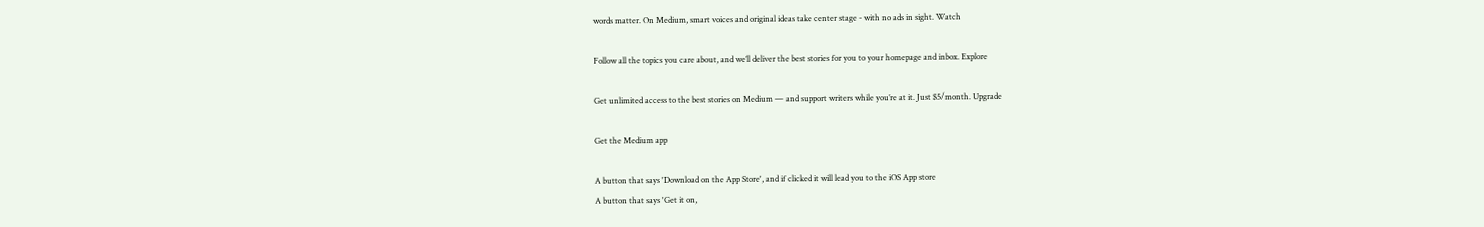words matter. On Medium, smart voices and original ideas take center stage - with no ads in sight. Watch

Follow all the topics you care about, and we’ll deliver the best stories for you to your homepage and inbox. Explore

Get unlimited access to the best stories on Medium — and support writers while you’re at it. Just $5/month. Upgrade

Get the Medium app

A button that says 'Download on the App Store', and if clicked it will lead you to the iOS App store
A button that says 'Get it on,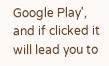Google Play', and if clicked it will lead you to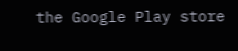the Google Play store